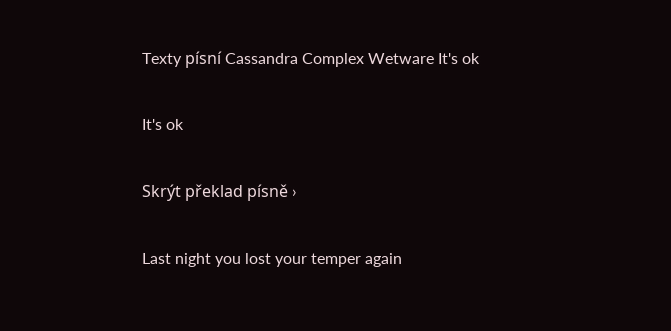Texty písní Cassandra Complex Wetware It's ok

It's ok

Skrýt překlad písně ›

Last night you lost your temper again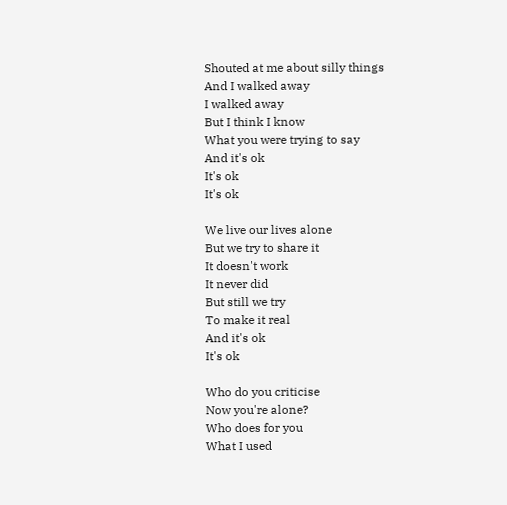Shouted at me about silly things
And I walked away
I walked away
But I think I know
What you were trying to say
And it's ok
It's ok
It's ok

We live our lives alone
But we try to share it
It doesn't work
It never did
But still we try
To make it real
And it's ok
It's ok

Who do you criticise
Now you're alone?
Who does for you
What I used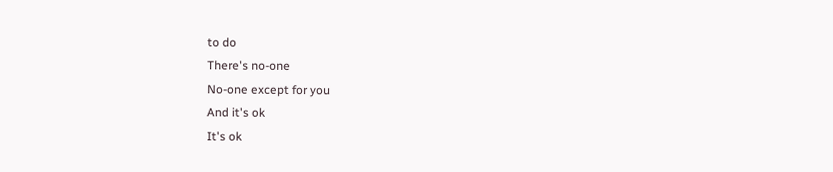to do
There's no-one
No-one except for you
And it's ok
It's ok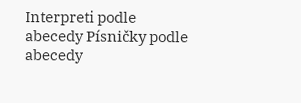Interpreti podle abecedy Písničky podle abecedy